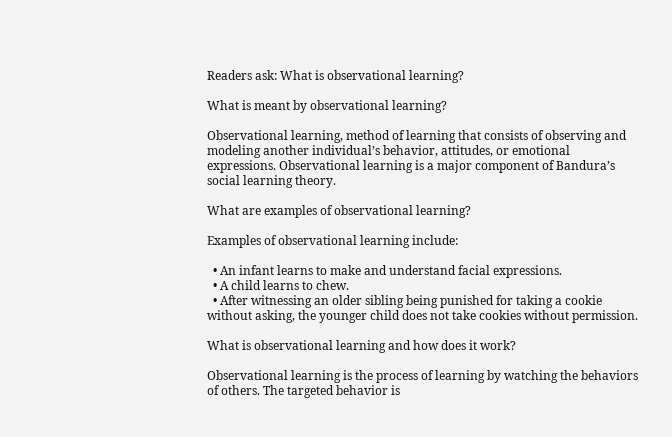Readers ask: What is observational learning?

What is meant by observational learning?

Observational learning, method of learning that consists of observing and modeling another individual’s behavior, attitudes, or emotional expressions. Observational learning is a major component of Bandura’s social learning theory.

What are examples of observational learning?

Examples of observational learning include:

  • An infant learns to make and understand facial expressions.
  • A child learns to chew.
  • After witnessing an older sibling being punished for taking a cookie without asking, the younger child does not take cookies without permission.

What is observational learning and how does it work?

Observational learning is the process of learning by watching the behaviors of others. The targeted behavior is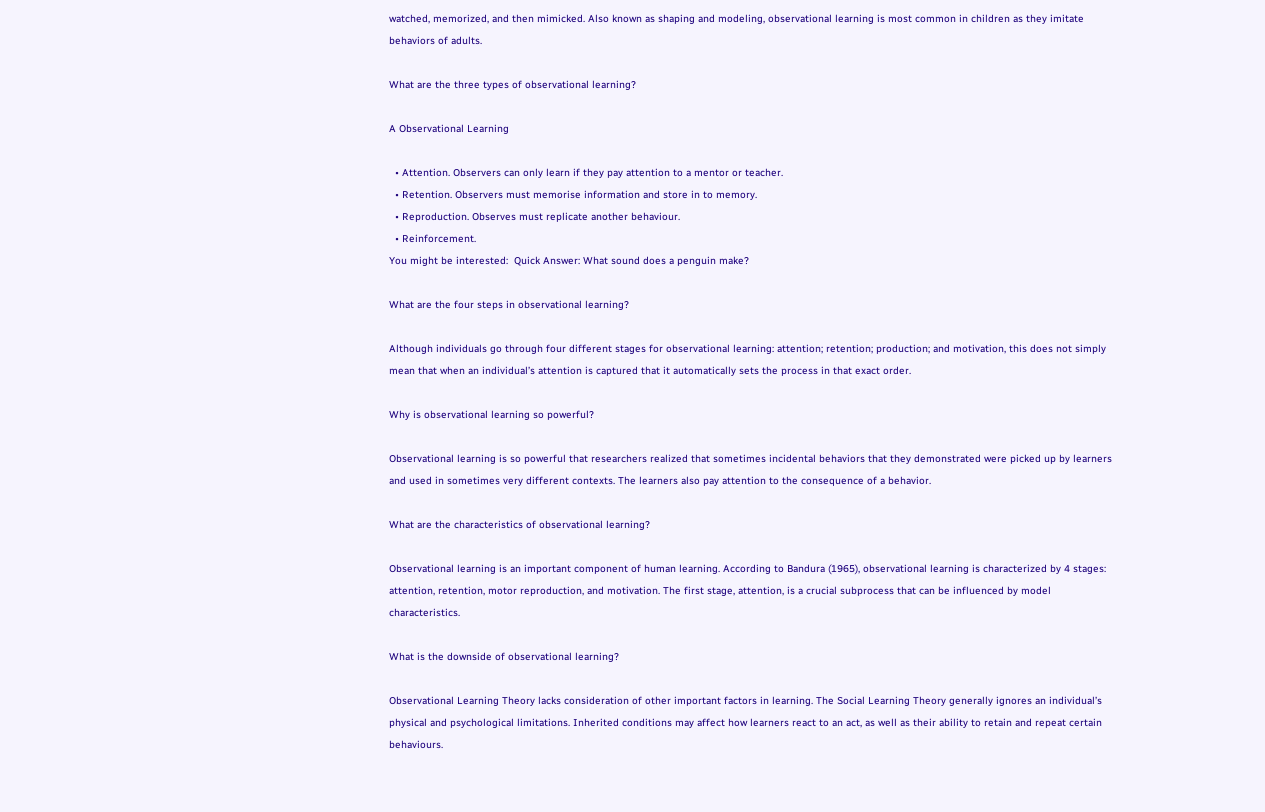watched, memorized, and then mimicked. Also known as shaping and modeling, observational learning is most common in children as they imitate behaviors of adults.

What are the three types of observational learning?

A Observational Learning

  • Attention. Observers can only learn if they pay attention to a mentor or teacher.
  • Retention. Observers must memorise information and store in to memory.
  • Reproduction. Observes must replicate another behaviour.
  • Reinforcement.
You might be interested:  Quick Answer: What sound does a penguin make?

What are the four steps in observational learning?

Although individuals go through four different stages for observational learning: attention; retention; production; and motivation, this does not simply mean that when an individual’s attention is captured that it automatically sets the process in that exact order.

Why is observational learning so powerful?

Observational learning is so powerful that researchers realized that sometimes incidental behaviors that they demonstrated were picked up by learners and used in sometimes very different contexts. The learners also pay attention to the consequence of a behavior.

What are the characteristics of observational learning?

Observational learning is an important component of human learning. According to Bandura (1965), observational learning is characterized by 4 stages: attention, retention, motor reproduction, and motivation. The first stage, attention, is a crucial subprocess that can be influenced by model characteristics.

What is the downside of observational learning?

Observational Learning Theory lacks consideration of other important factors in learning. The Social Learning Theory generally ignores an individual’s physical and psychological limitations. Inherited conditions may affect how learners react to an act, as well as their ability to retain and repeat certain behaviours.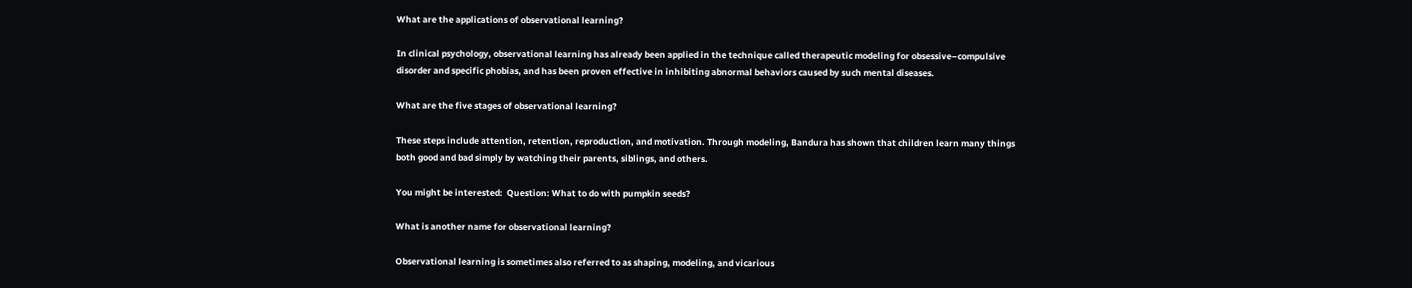What are the applications of observational learning?

In clinical psychology, observational learning has already been applied in the technique called therapeutic modeling for obsessive–compulsive disorder and specific phobias, and has been proven effective in inhibiting abnormal behaviors caused by such mental diseases.

What are the five stages of observational learning?

These steps include attention, retention, reproduction, and motivation. Through modeling, Bandura has shown that children learn many things both good and bad simply by watching their parents, siblings, and others.

You might be interested:  Question: What to do with pumpkin seeds?

What is another name for observational learning?

Observational learning is sometimes also referred to as shaping, modeling, and vicarious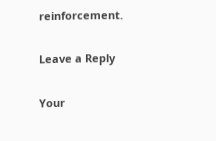reinforcement.

Leave a Reply

Your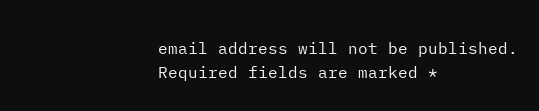email address will not be published. Required fields are marked *